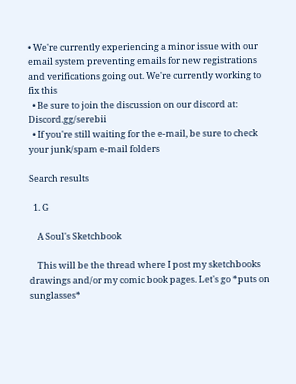• We're currently experiencing a minor issue with our email system preventing emails for new registrations and verifications going out. We're currently working to fix this
  • Be sure to join the discussion on our discord at: Discord.gg/serebii
  • If you're still waiting for the e-mail, be sure to check your junk/spam e-mail folders

Search results

  1. G

    A Soul's Sketchbook

    This will be the thread where I post my sketchbooks drawings and/or my comic book pages. Let's go *puts on sunglasses*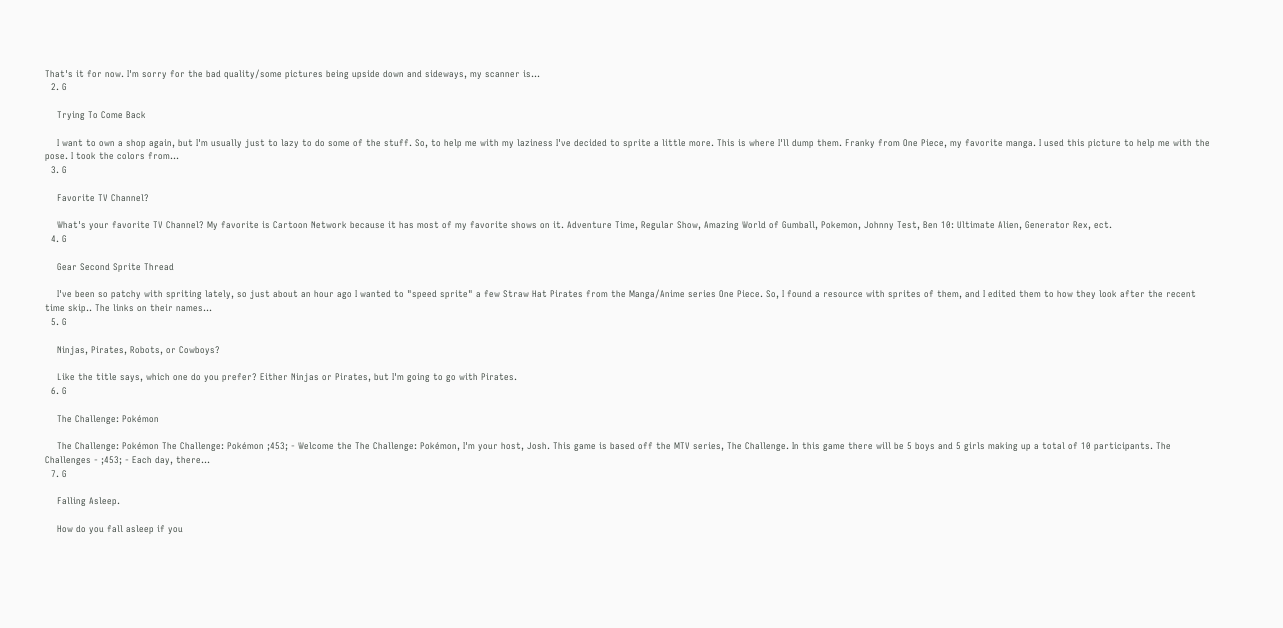That's it for now. I'm sorry for the bad quality/some pictures being upside down and sideways, my scanner is...
  2. G

    Trying To Come Back

    I want to own a shop again, but I'm usually just to lazy to do some of the stuff. So, to help me with my laziness I've decided to sprite a little more. This is where I'll dump them. Franky from One Piece, my favorite manga. I used this picture to help me with the pose. I took the colors from...
  3. G

    Favorite TV Channel?

    What's your favorite TV Channel? My favorite is Cartoon Network because it has most of my favorite shows on it. Adventure Time, Regular Show, Amazing World of Gumball, Pokemon, Johnny Test, Ben 10: Ultimate Alien, Generator Rex, ect.
  4. G

    Gear Second Sprite Thread

    I've been so patchy with spriting lately, so just about an hour ago I wanted to "speed sprite" a few Straw Hat Pirates from the Manga/Anime series One Piece. So, I found a resource with sprites of them, and I edited them to how they look after the recent time skip.. The links on their names...
  5. G

    Ninjas, Pirates, Robots, or Cowboys?

    Like the title says, which one do you prefer? Either Ninjas or Pirates, but I'm going to go with Pirates.
  6. G

    The Challenge: Pokémon

    The Challenge: Pokémon The Challenge: Pokémon ;453; - Welcome the The Challenge: Pokémon, I'm your host, Josh. This game is based off the MTV series, The Challenge. In this game there will be 5 boys and 5 girls making up a total of 10 participants. The Challenges - ;453; - Each day, there...
  7. G

    Falling Asleep.

    How do you fall asleep if you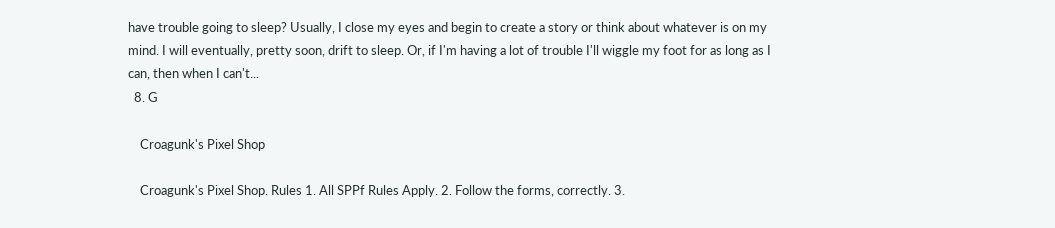have trouble going to sleep? Usually, I close my eyes and begin to create a story or think about whatever is on my mind. I will eventually, pretty soon, drift to sleep. Or, if I'm having a lot of trouble I'll wiggle my foot for as long as I can, then when I can't...
  8. G

    Croagunk's Pixel Shop

    Croagunk's Pixel Shop. Rules 1. All SPPf Rules Apply. 2. Follow the forms, correctly. 3.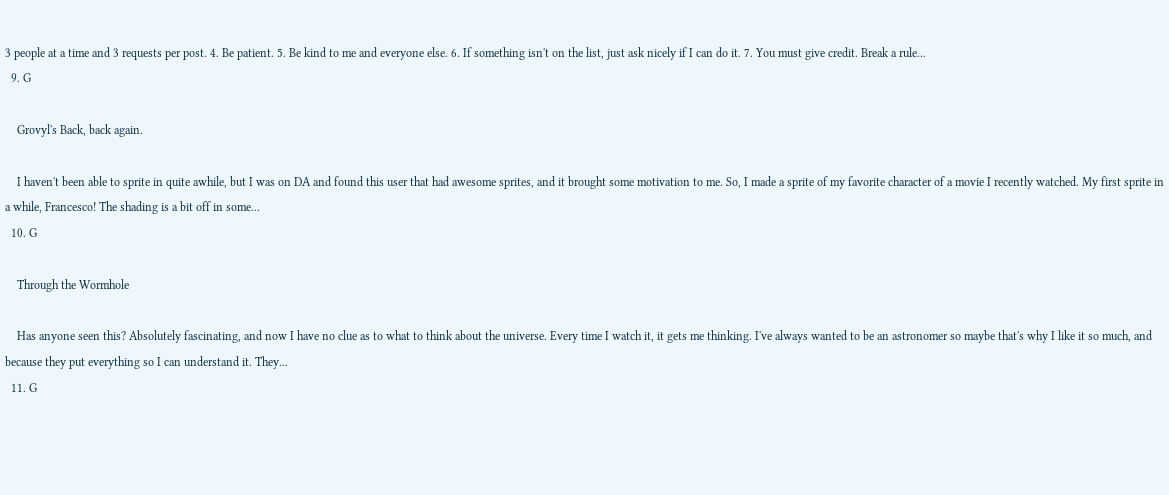3 people at a time and 3 requests per post. 4. Be patient. 5. Be kind to me and everyone else. 6. If something isn't on the list, just ask nicely if I can do it. 7. You must give credit. Break a rule...
  9. G

    Grovyl's Back, back again.

    I haven't been able to sprite in quite awhile, but I was on DA and found this user that had awesome sprites, and it brought some motivation to me. So, I made a sprite of my favorite character of a movie I recently watched. My first sprite in a while, Francesco! The shading is a bit off in some...
  10. G

    Through the Wormhole

    Has anyone seen this? Absolutely fascinating, and now I have no clue as to what to think about the universe. Every time I watch it, it gets me thinking. I've always wanted to be an astronomer so maybe that's why I like it so much, and because they put everything so I can understand it. They...
  11. G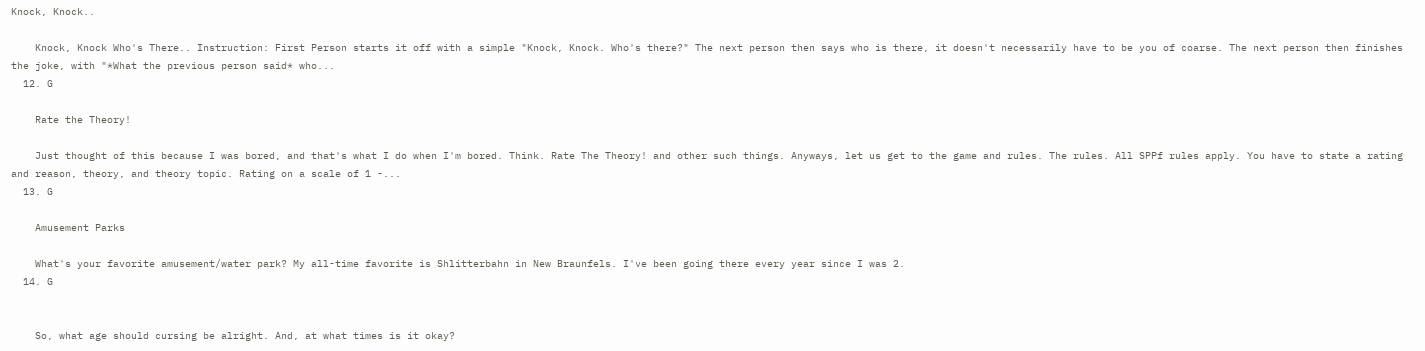Knock, Knock..

    Knock, Knock Who's There.. Instruction: First Person starts it off with a simple "Knock, Knock. Who's there?" The next person then says who is there, it doesn't necessarily have to be you of coarse. The next person then finishes the joke, with "*What the previous person said* who...
  12. G

    Rate the Theory!

    Just thought of this because I was bored, and that's what I do when I'm bored. Think. Rate The Theory! and other such things. Anyways, let us get to the game and rules. The rules. All SPPf rules apply. You have to state a rating and reason, theory, and theory topic. Rating on a scale of 1 -...
  13. G

    Amusement Parks

    What's your favorite amusement/water park? My all-time favorite is Shlitterbahn in New Braunfels. I've been going there every year since I was 2.
  14. G


    So, what age should cursing be alright. And, at what times is it okay?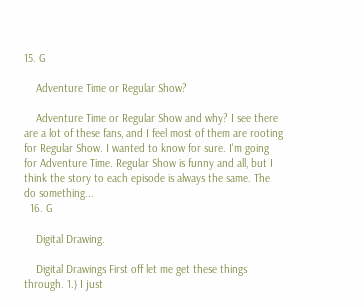15. G

    Adventure Time or Regular Show?

    Adventure Time or Regular Show and why? I see there are a lot of these fans, and I feel most of them are rooting for Regular Show. I wanted to know for sure. I'm going for Adventure Time. Regular Show is funny and all, but I think the story to each episode is always the same. The do something...
  16. G

    Digital Drawing.

    Digital Drawings First off let me get these things through. 1.) I just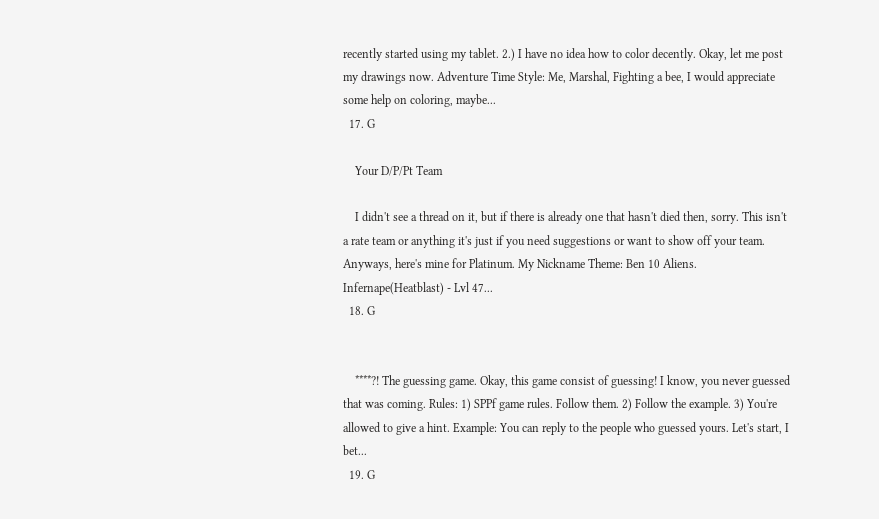recently started using my tablet. 2.) I have no idea how to color decently. Okay, let me post my drawings now. Adventure Time Style: Me, Marshal, Fighting a bee, I would appreciate some help on coloring, maybe...
  17. G

    Your D/P/Pt Team

    I didn't see a thread on it, but if there is already one that hasn't died then, sorry. This isn't a rate team or anything it's just if you need suggestions or want to show off your team. Anyways, here's mine for Platinum. My Nickname Theme: Ben 10 Aliens. Infernape(Heatblast) - Lvl 47...
  18. G


    ****?! The guessing game. Okay, this game consist of guessing! I know, you never guessed that was coming. Rules: 1) SPPf game rules. Follow them. 2) Follow the example. 3) You're allowed to give a hint. Example: You can reply to the people who guessed yours. Let's start, I bet...
  19. G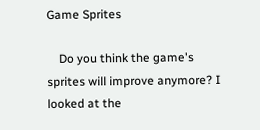Game Sprites

    Do you think the game's sprites will improve anymore? I looked at the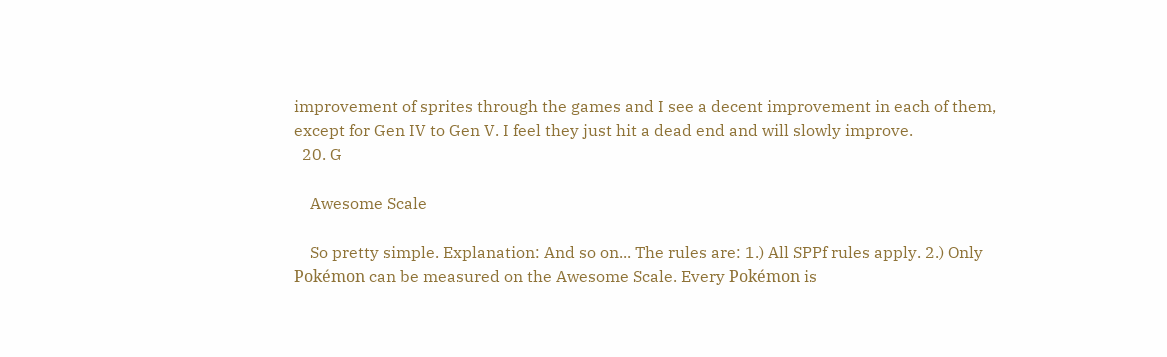improvement of sprites through the games and I see a decent improvement in each of them, except for Gen IV to Gen V. I feel they just hit a dead end and will slowly improve.
  20. G

    Awesome Scale

    So pretty simple. Explanation: And so on... The rules are: 1.) All SPPf rules apply. 2.) Only Pokémon can be measured on the Awesome Scale. Every Pokémon is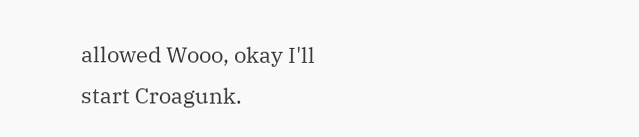allowed Wooo, okay I'll start Croagunk.